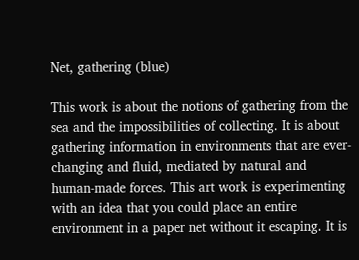Net, gathering (blue)

This work is about the notions of gathering from the sea and the impossibilities of collecting. It is about gathering information in environments that are ever-changing and fluid, mediated by natural and human-made forces. This art work is experimenting with an idea that you could place an entire environment in a paper net without it escaping. It is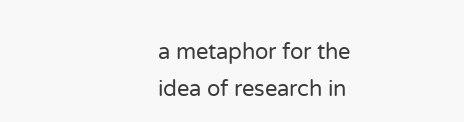a metaphor for the idea of research in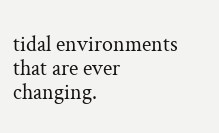tidal environments that are ever changing.